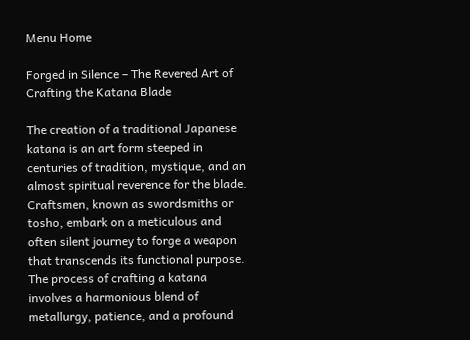Menu Home

Forged in Silence – The Revered Art of Crafting the Katana Blade

The creation of a traditional Japanese katana is an art form steeped in centuries of tradition, mystique, and an almost spiritual reverence for the blade. Craftsmen, known as swordsmiths or tosho, embark on a meticulous and often silent journey to forge a weapon that transcends its functional purpose. The process of crafting a katana involves a harmonious blend of metallurgy, patience, and a profound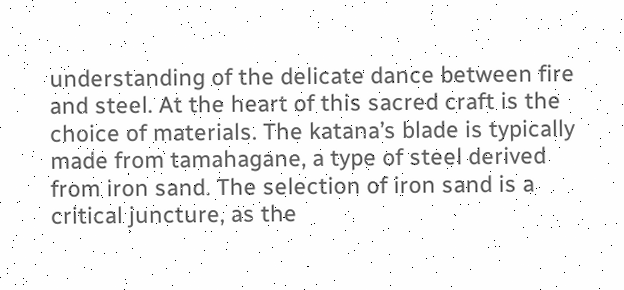understanding of the delicate dance between fire and steel. At the heart of this sacred craft is the choice of materials. The katana’s blade is typically made from tamahagane, a type of steel derived from iron sand. The selection of iron sand is a critical juncture, as the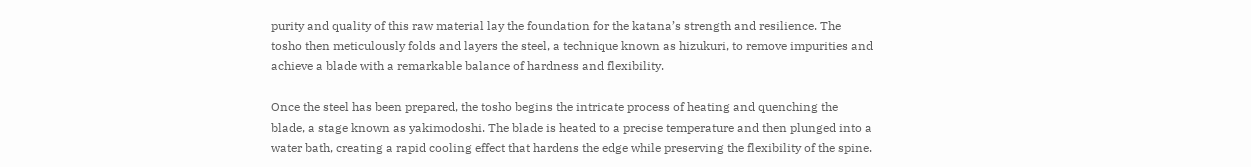purity and quality of this raw material lay the foundation for the katana’s strength and resilience. The tosho then meticulously folds and layers the steel, a technique known as hizukuri, to remove impurities and achieve a blade with a remarkable balance of hardness and flexibility.

Once the steel has been prepared, the tosho begins the intricate process of heating and quenching the blade, a stage known as yakimodoshi. The blade is heated to a precise temperature and then plunged into a water bath, creating a rapid cooling effect that hardens the edge while preserving the flexibility of the spine.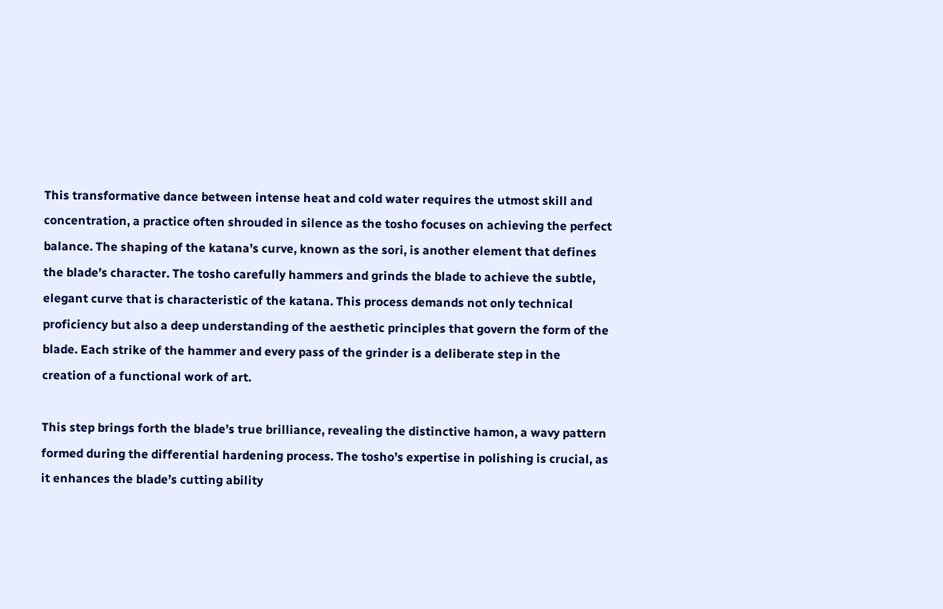This transformative dance between intense heat and cold water requires the utmost skill and concentration, a practice often shrouded in silence as the tosho focuses on achieving the perfect balance. The shaping of the katana’s curve, known as the sori, is another element that defines the blade’s character. The tosho carefully hammers and grinds the blade to achieve the subtle, elegant curve that is characteristic of the katana. This process demands not only technical proficiency but also a deep understanding of the aesthetic principles that govern the form of the blade. Each strike of the hammer and every pass of the grinder is a deliberate step in the creation of a functional work of art.

This step brings forth the blade’s true brilliance, revealing the distinctive hamon, a wavy pattern formed during the differential hardening process. The tosho’s expertise in polishing is crucial, as it enhances the blade’s cutting ability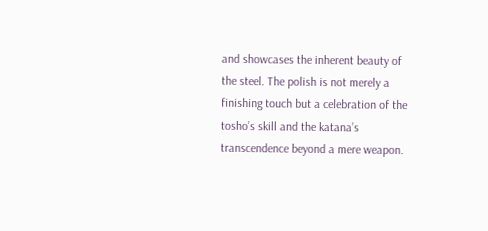and showcases the inherent beauty of the steel. The polish is not merely a finishing touch but a celebration of the tosho’s skill and the katana’s transcendence beyond a mere weapon.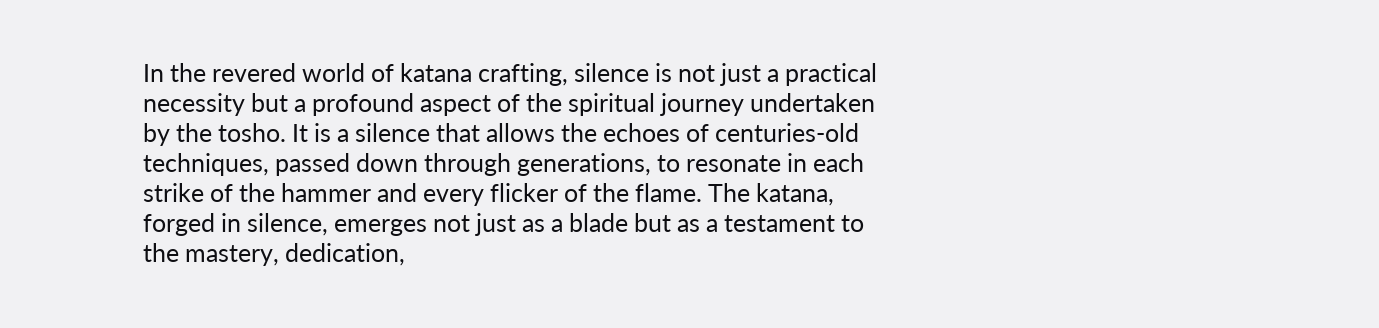In the revered world of katana crafting, silence is not just a practical necessity but a profound aspect of the spiritual journey undertaken by the tosho. It is a silence that allows the echoes of centuries-old techniques, passed down through generations, to resonate in each strike of the hammer and every flicker of the flame. The katana, forged in silence, emerges not just as a blade but as a testament to the mastery, dedication,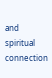and spiritual connection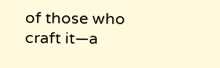of those who craft it—a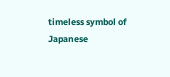timeless symbol of Japanese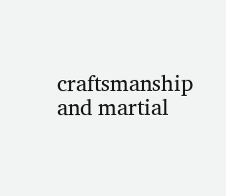craftsmanship and martial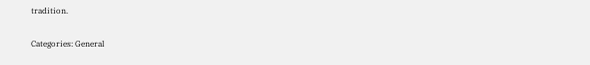tradition.

Categories: General